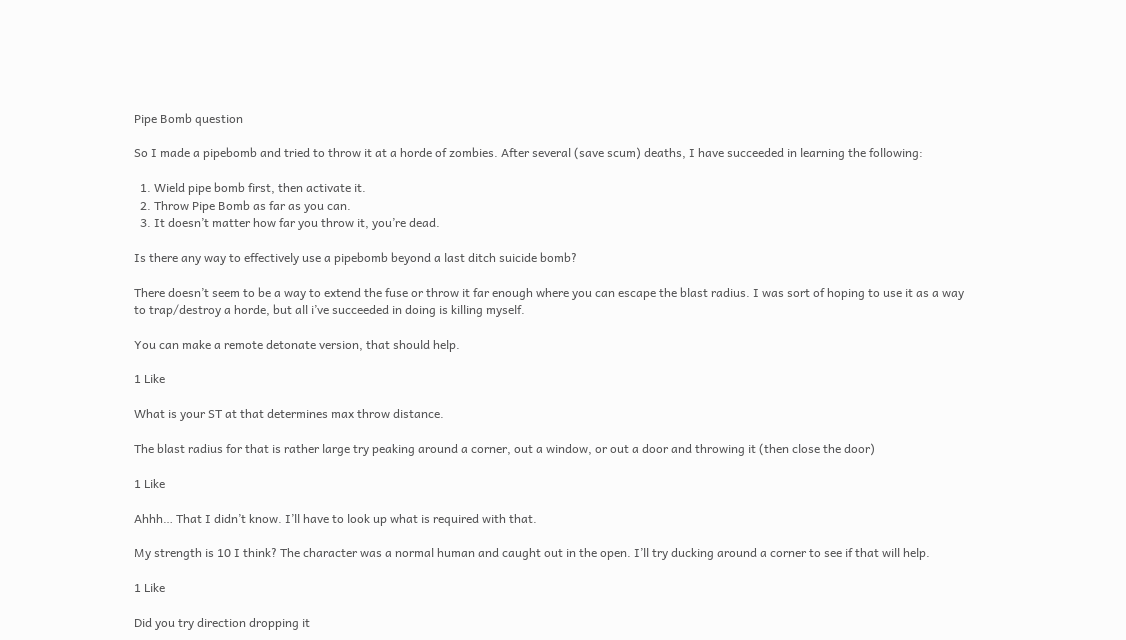Pipe Bomb question

So I made a pipebomb and tried to throw it at a horde of zombies. After several (save scum) deaths, I have succeeded in learning the following:

  1. Wield pipe bomb first, then activate it.
  2. Throw Pipe Bomb as far as you can.
  3. It doesn’t matter how far you throw it, you’re dead.

Is there any way to effectively use a pipebomb beyond a last ditch suicide bomb?

There doesn’t seem to be a way to extend the fuse or throw it far enough where you can escape the blast radius. I was sort of hoping to use it as a way to trap/destroy a horde, but all i’ve succeeded in doing is killing myself.

You can make a remote detonate version, that should help.

1 Like

What is your ST at that determines max throw distance.

The blast radius for that is rather large try peaking around a corner, out a window, or out a door and throwing it (then close the door)

1 Like

Ahhh… That I didn’t know. I’ll have to look up what is required with that.

My strength is 10 I think? The character was a normal human and caught out in the open. I’ll try ducking around a corner to see if that will help.

1 Like

Did you try direction dropping it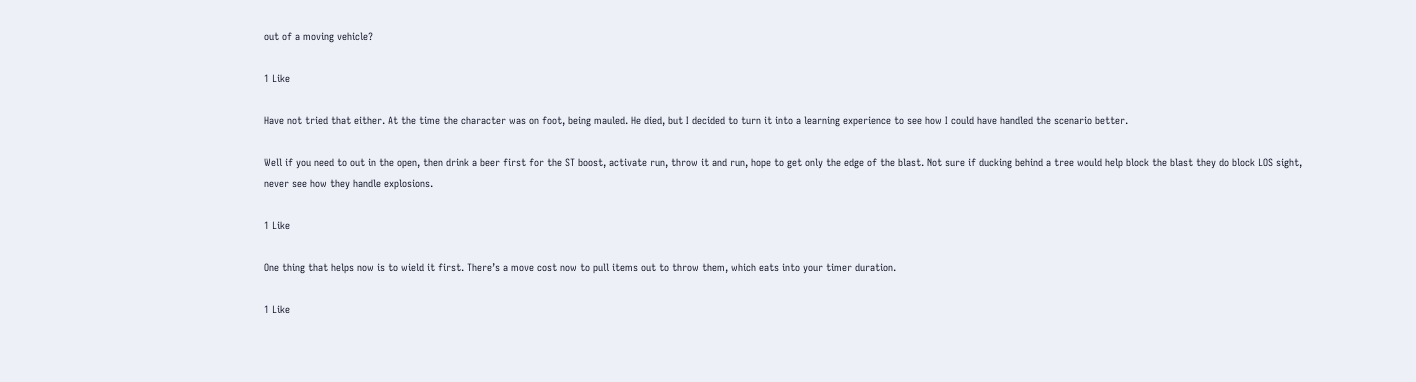out of a moving vehicle?

1 Like

Have not tried that either. At the time the character was on foot, being mauled. He died, but I decided to turn it into a learning experience to see how I could have handled the scenario better.

Well if you need to out in the open, then drink a beer first for the ST boost, activate run, throw it and run, hope to get only the edge of the blast. Not sure if ducking behind a tree would help block the blast they do block LOS sight, never see how they handle explosions.

1 Like

One thing that helps now is to wield it first. There’s a move cost now to pull items out to throw them, which eats into your timer duration.

1 Like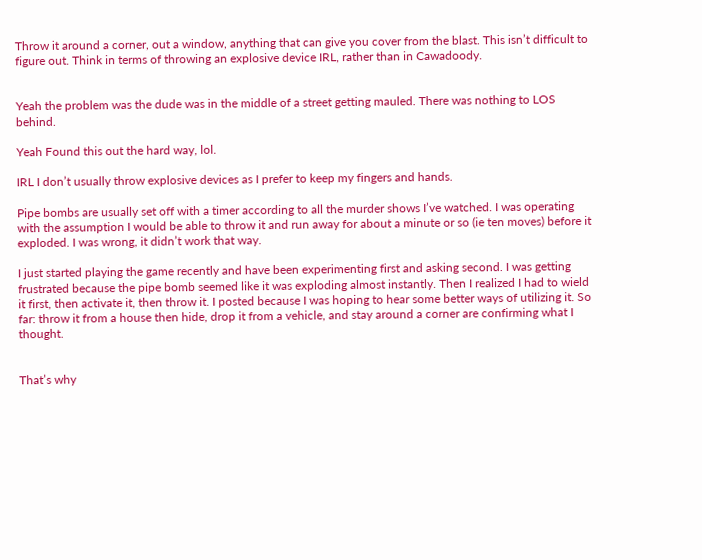Throw it around a corner, out a window, anything that can give you cover from the blast. This isn’t difficult to figure out. Think in terms of throwing an explosive device IRL, rather than in Cawadoody.


Yeah the problem was the dude was in the middle of a street getting mauled. There was nothing to LOS behind.

Yeah Found this out the hard way, lol.

IRL I don’t usually throw explosive devices as I prefer to keep my fingers and hands.

Pipe bombs are usually set off with a timer according to all the murder shows I’ve watched. I was operating with the assumption I would be able to throw it and run away for about a minute or so (ie ten moves) before it exploded. I was wrong, it didn’t work that way.

I just started playing the game recently and have been experimenting first and asking second. I was getting frustrated because the pipe bomb seemed like it was exploding almost instantly. Then I realized I had to wield it first, then activate it, then throw it. I posted because I was hoping to hear some better ways of utilizing it. So far: throw it from a house then hide, drop it from a vehicle, and stay around a corner are confirming what I thought.


That’s why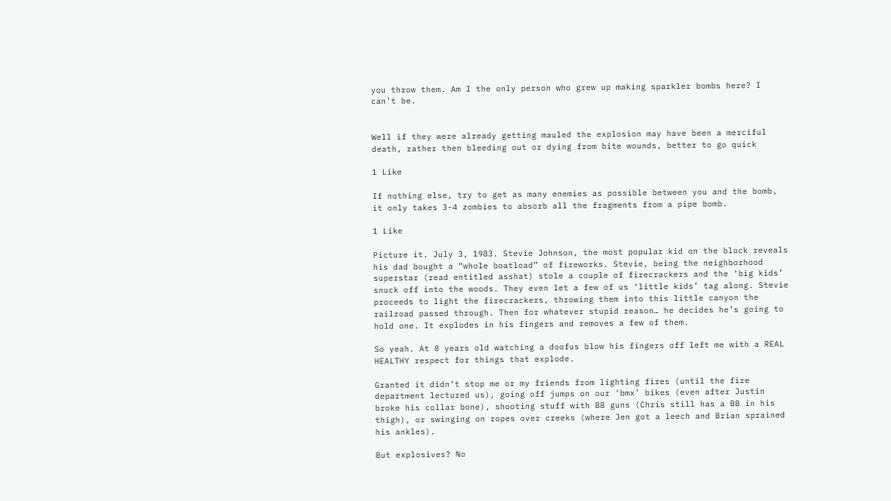you throw them. Am I the only person who grew up making sparkler bombs here? I can’t be.


Well if they were already getting mauled the explosion may have been a merciful death, rather then bleeding out or dying from bite wounds, better to go quick

1 Like

If nothing else, try to get as many enemies as possible between you and the bomb, it only takes 3-4 zombies to absorb all the fragments from a pipe bomb.

1 Like

Picture it. July 3, 1983. Stevie Johnson, the most popular kid on the block reveals his dad bought a “whole boatload” of fireworks. Stevie, being the neighborhood superstar (read entitled asshat) stole a couple of firecrackers and the ‘big kids’ snuck off into the woods. They even let a few of us ‘little kids’ tag along. Stevie proceeds to light the firecrackers, throwing them into this little canyon the railroad passed through. Then for whatever stupid reason… he decides he’s going to hold one. It explodes in his fingers and removes a few of them.

So yeah. At 8 years old watching a doofus blow his fingers off left me with a REAL HEALTHY respect for things that explode.

Granted it didn’t stop me or my friends from lighting fires (until the fire department lectured us), going off jumps on our ‘bmx’ bikes (even after Justin broke his collar bone), shooting stuff with BB guns (Chris still has a BB in his thigh), or swinging on ropes over creeks (where Jen got a leech and Brian sprained his ankles).

But explosives? No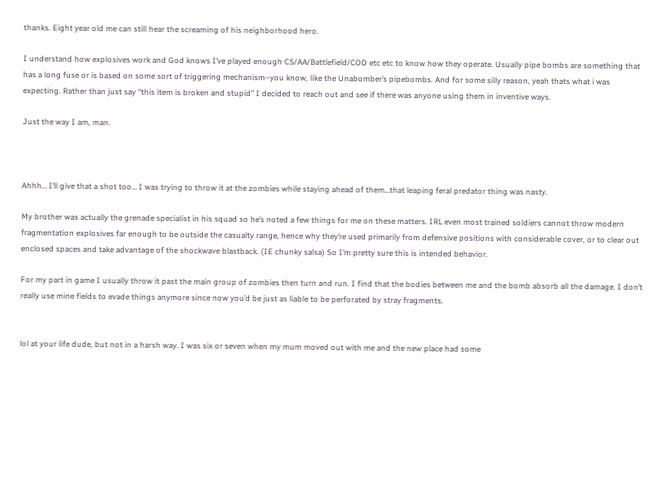thanks. Eight year old me can still hear the screaming of his neighborhood hero.

I understand how explosives work and God knows I’ve played enough CS/AA/Battlefield/COD etc etc to know how they operate. Usually pipe bombs are something that has a long fuse or is based on some sort of triggering mechanism–you know, like the Unabomber’s pipebombs. And for some silly reason, yeah thats what i was expecting. Rather than just say “this item is broken and stupid” I decided to reach out and see if there was anyone using them in inventive ways.

Just the way I am, man.



Ahhh… I’ll give that a shot too… I was trying to throw it at the zombies while staying ahead of them…that leaping feral predator thing was nasty.

My brother was actually the grenade specialist in his squad so he’s noted a few things for me on these matters. IRL even most trained soldiers cannot throw modern fragmentation explosives far enough to be outside the casualty range, hence why they’re used primarily from defensive positions with considerable cover, or to clear out enclosed spaces and take advantage of the shockwave blastback. (IE chunky salsa) So I’m pretty sure this is intended behavior.

For my part in game I usually throw it past the main group of zombies then turn and run. I find that the bodies between me and the bomb absorb all the damage. I don’t really use mine fields to evade things anymore since now you’d be just as liable to be perforated by stray fragments.


lol at your life dude, but not in a harsh way. I was six or seven when my mum moved out with me and the new place had some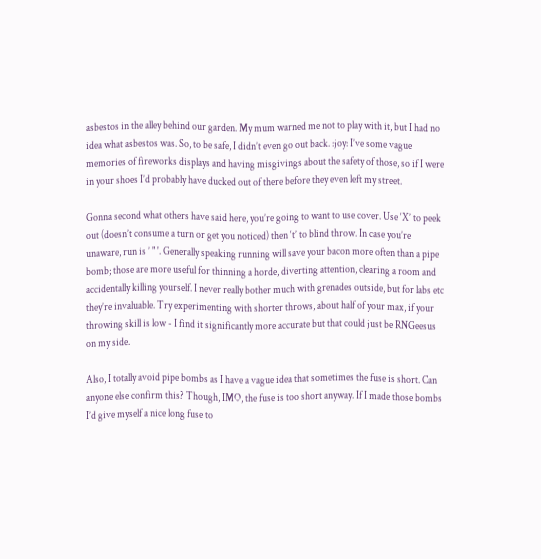asbestos in the alley behind our garden. My mum warned me not to play with it, but I had no idea what asbestos was. So, to be safe, I didn’t even go out back. :joy: I’ve some vague memories of fireworks displays and having misgivings about the safety of those, so if I were in your shoes I’d probably have ducked out of there before they even left my street.

Gonna second what others have said here, you’re going to want to use cover. Use ‘X’ to peek out (doesn’t consume a turn or get you noticed) then ‘t’ to blind throw. In case you’re unaware, run is ’ " '. Generally speaking running will save your bacon more often than a pipe bomb; those are more useful for thinning a horde, diverting attention, clearing a room and accidentally killing yourself. I never really bother much with grenades outside, but for labs etc they’re invaluable. Try experimenting with shorter throws, about half of your max, if your throwing skill is low - I find it significantly more accurate but that could just be RNGeesus on my side.

Also, I totally avoid pipe bombs as I have a vague idea that sometimes the fuse is short. Can anyone else confirm this? Though, IMO, the fuse is too short anyway. If I made those bombs I’d give myself a nice long fuse to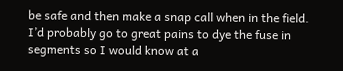be safe and then make a snap call when in the field. I’d probably go to great pains to dye the fuse in segments so I would know at a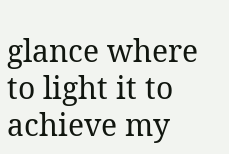glance where to light it to achieve my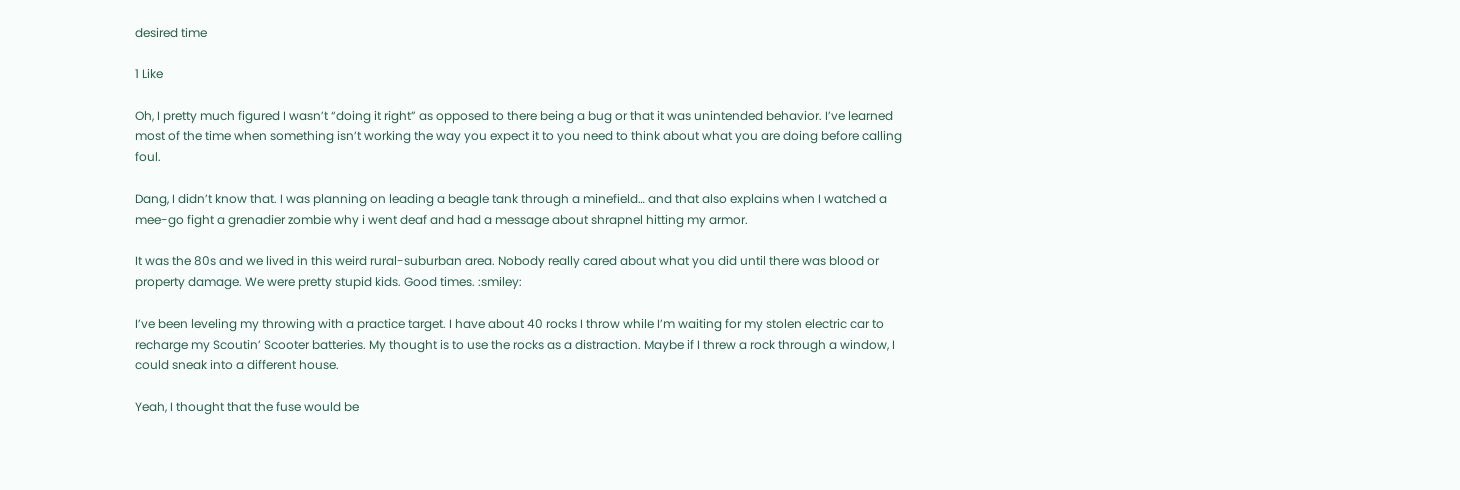desired time

1 Like

Oh, I pretty much figured I wasn’t “doing it right” as opposed to there being a bug or that it was unintended behavior. I’ve learned most of the time when something isn’t working the way you expect it to you need to think about what you are doing before calling foul.

Dang, I didn’t know that. I was planning on leading a beagle tank through a minefield… and that also explains when I watched a mee-go fight a grenadier zombie why i went deaf and had a message about shrapnel hitting my armor.

It was the 80s and we lived in this weird rural-suburban area. Nobody really cared about what you did until there was blood or property damage. We were pretty stupid kids. Good times. :smiley:

I’ve been leveling my throwing with a practice target. I have about 40 rocks I throw while I’m waiting for my stolen electric car to recharge my Scoutin’ Scooter batteries. My thought is to use the rocks as a distraction. Maybe if I threw a rock through a window, I could sneak into a different house.

Yeah, I thought that the fuse would be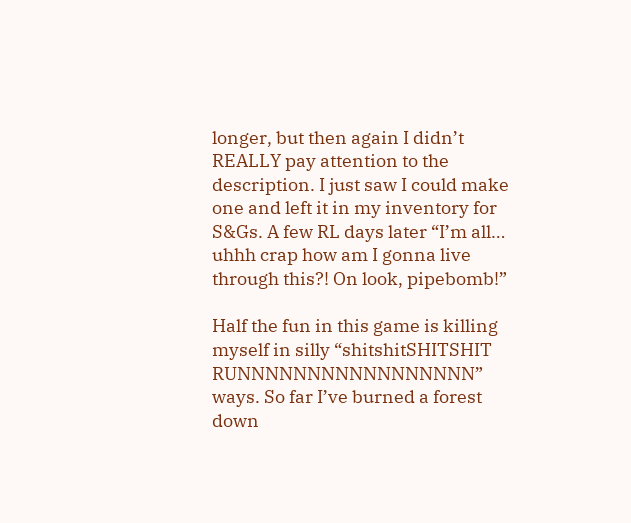longer, but then again I didn’t REALLY pay attention to the description. I just saw I could make one and left it in my inventory for S&Gs. A few RL days later “I’m all… uhhh crap how am I gonna live through this?! On look, pipebomb!”

Half the fun in this game is killing myself in silly “shitshitSHITSHIT RUNNNNNNNNNNNNNNNNN” ways. So far I’ve burned a forest down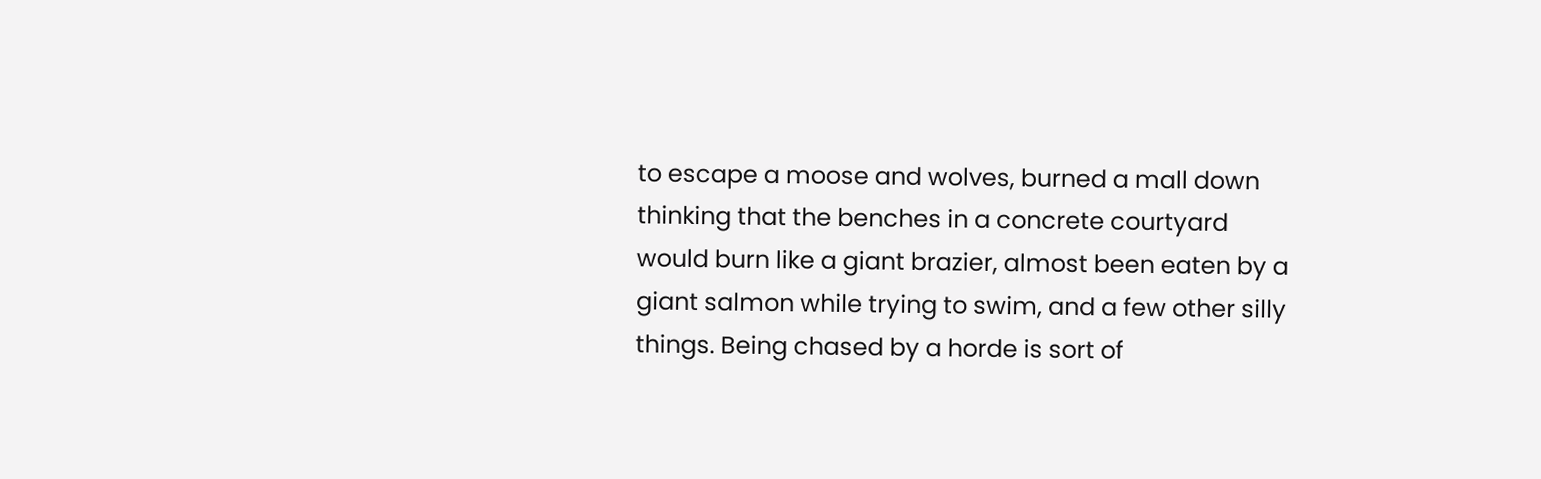to escape a moose and wolves, burned a mall down thinking that the benches in a concrete courtyard would burn like a giant brazier, almost been eaten by a giant salmon while trying to swim, and a few other silly things. Being chased by a horde is sort of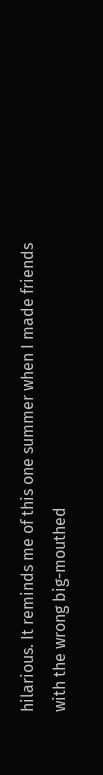hilarious. It reminds me of this one summer when I made friends with the wrong big-mouthed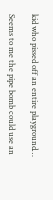kid who pissed off an entire playground…

Seems to me the pipe bomb could use an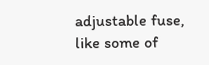adjustable fuse, like some of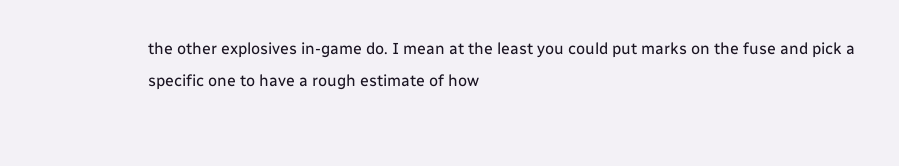the other explosives in-game do. I mean at the least you could put marks on the fuse and pick a specific one to have a rough estimate of how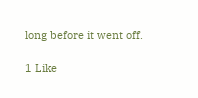long before it went off.

1 Like